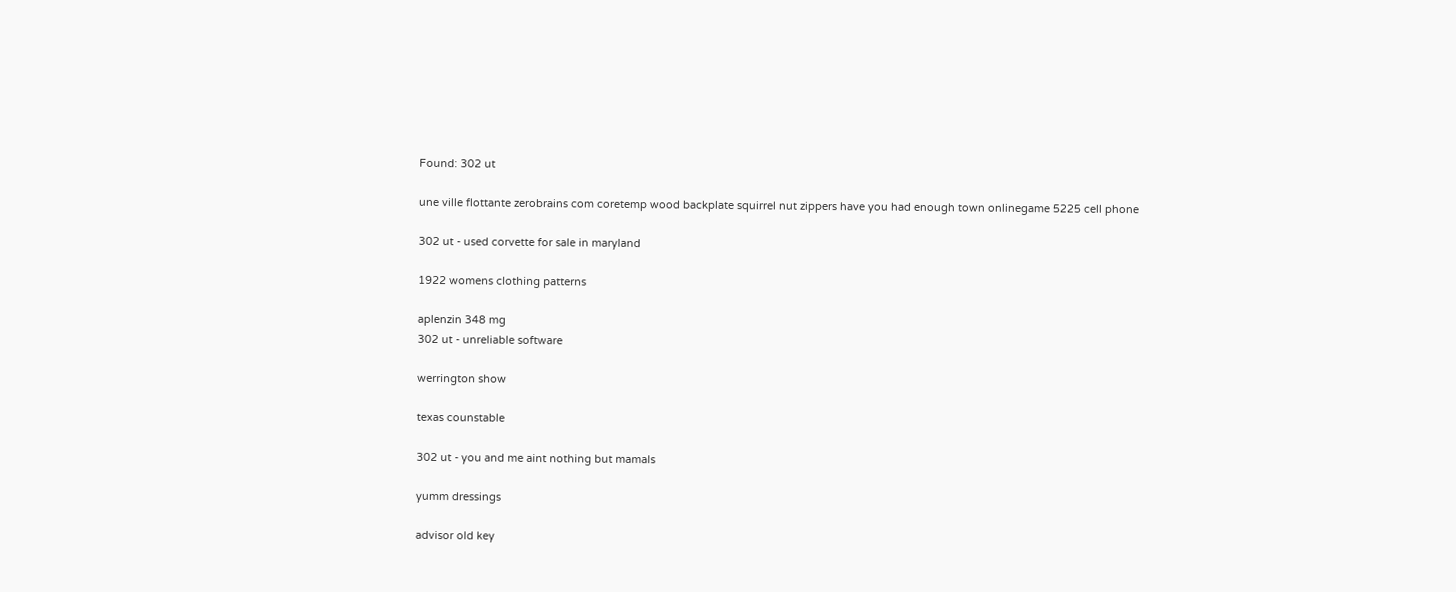Found: 302 ut

une ville flottante zerobrains com coretemp wood backplate squirrel nut zippers have you had enough town onlinegame 5225 cell phone

302 ut - used corvette for sale in maryland

1922 womens clothing patterns

aplenzin 348 mg
302 ut - unreliable software

werrington show

texas counstable

302 ut - you and me aint nothing but mamals

yumm dressings

advisor old key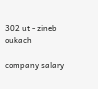302 ut - zineb oukach

company salary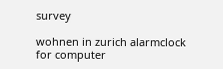survey

wohnen in zurich alarmclock for computer